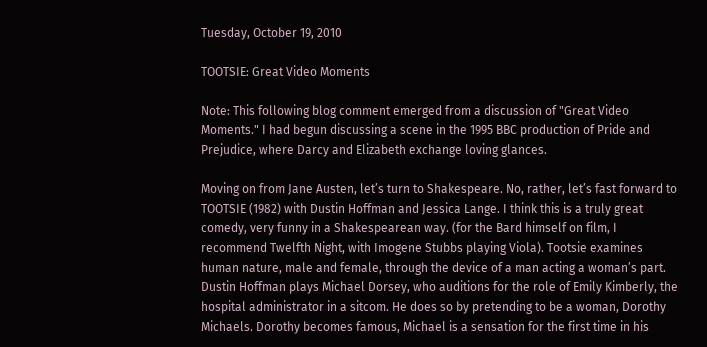Tuesday, October 19, 2010

TOOTSIE: Great Video Moments

Note: This following blog comment emerged from a discussion of "Great Video Moments." I had begun discussing a scene in the 1995 BBC production of Pride and Prejudice, where Darcy and Elizabeth exchange loving glances.

Moving on from Jane Austen, let’s turn to Shakespeare. No, rather, let’s fast forward to TOOTSIE (1982) with Dustin Hoffman and Jessica Lange. I think this is a truly great comedy, very funny in a Shakespearean way. (for the Bard himself on film, I recommend Twelfth Night, with Imogene Stubbs playing Viola). Tootsie examines human nature, male and female, through the device of a man acting a woman’s part. Dustin Hoffman plays Michael Dorsey, who auditions for the role of Emily Kimberly, the hospital administrator in a sitcom. He does so by pretending to be a woman, Dorothy Michaels. Dorothy becomes famous, Michael is a sensation for the first time in his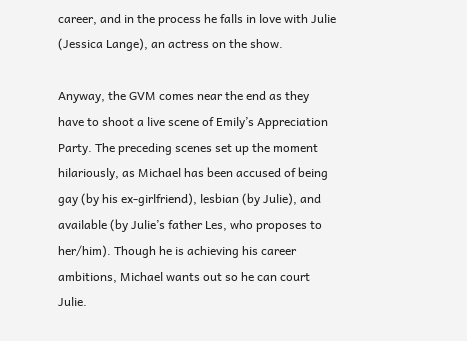career, and in the process he falls in love with Julie (Jessica Lange), an actress on the show.

Anyway, the GVM comes near the end as they have to shoot a live scene of Emily’s Appreciation Party. The preceding scenes set up the moment hilariously, as Michael has been accused of being gay (by his ex-girlfriend), lesbian (by Julie), and available (by Julie’s father Les, who proposes to her/him). Though he is achieving his career ambitions, Michael wants out so he can court Julie.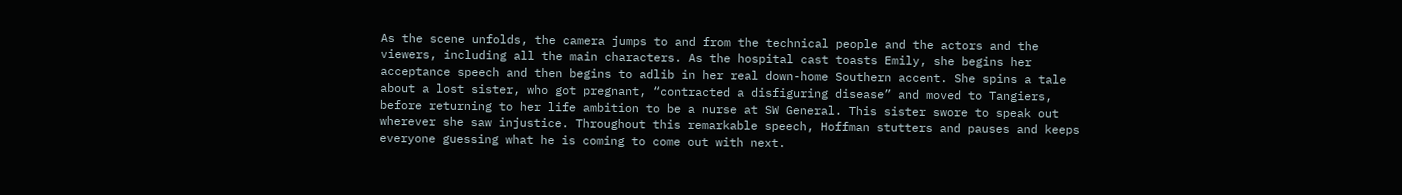As the scene unfolds, the camera jumps to and from the technical people and the actors and the viewers, including all the main characters. As the hospital cast toasts Emily, she begins her acceptance speech and then begins to adlib in her real down-home Southern accent. She spins a tale about a lost sister, who got pregnant, “contracted a disfiguring disease” and moved to Tangiers, before returning to her life ambition to be a nurse at SW General. This sister swore to speak out wherever she saw injustice. Throughout this remarkable speech, Hoffman stutters and pauses and keeps everyone guessing what he is coming to come out with next.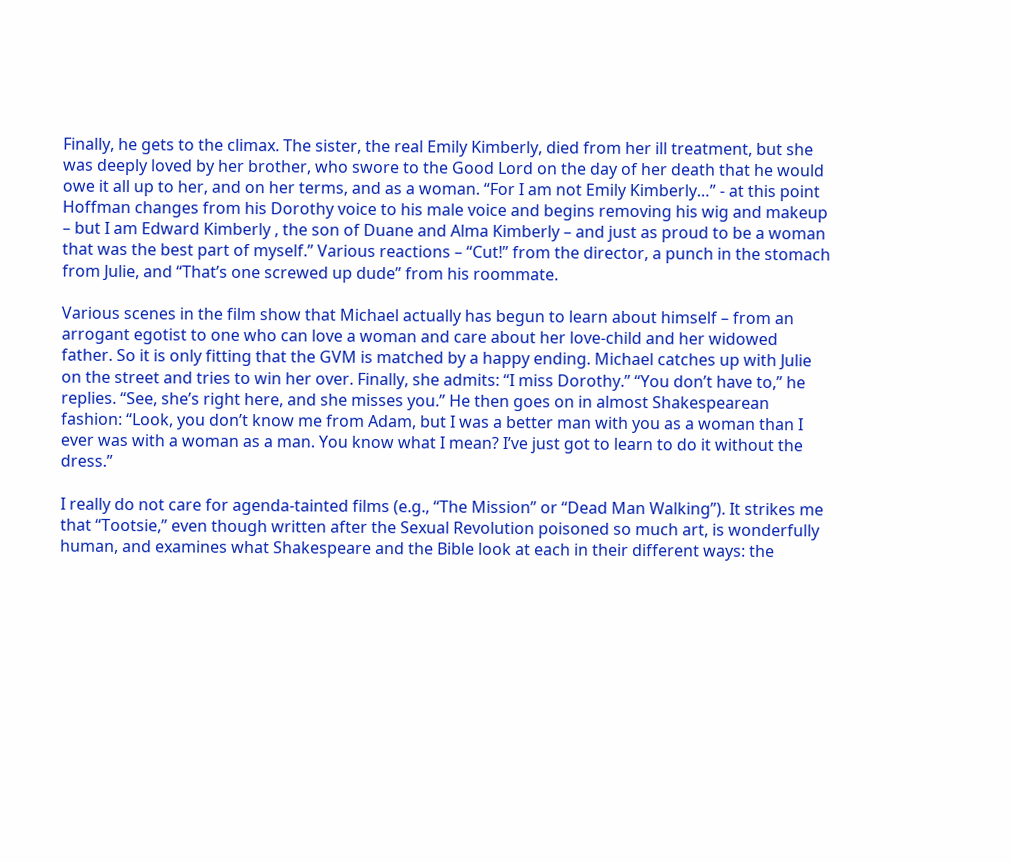Finally, he gets to the climax. The sister, the real Emily Kimberly, died from her ill treatment, but she was deeply loved by her brother, who swore to the Good Lord on the day of her death that he would owe it all up to her, and on her terms, and as a woman. “For I am not Emily Kimberly…” - at this point Hoffman changes from his Dorothy voice to his male voice and begins removing his wig and makeup – but I am Edward Kimberly , the son of Duane and Alma Kimberly – and just as proud to be a woman that was the best part of myself.” Various reactions – “Cut!” from the director, a punch in the stomach from Julie, and “That’s one screwed up dude” from his roommate.

Various scenes in the film show that Michael actually has begun to learn about himself – from an arrogant egotist to one who can love a woman and care about her love-child and her widowed father. So it is only fitting that the GVM is matched by a happy ending. Michael catches up with Julie on the street and tries to win her over. Finally, she admits: “I miss Dorothy.” “You don’t have to,” he replies. “See, she’s right here, and she misses you.” He then goes on in almost Shakespearean fashion: “Look, you don’t know me from Adam, but I was a better man with you as a woman than I ever was with a woman as a man. You know what I mean? I’ve just got to learn to do it without the dress.”

I really do not care for agenda-tainted films (e.g., “The Mission” or “Dead Man Walking”). It strikes me that “Tootsie,” even though written after the Sexual Revolution poisoned so much art, is wonderfully human, and examines what Shakespeare and the Bible look at each in their different ways: the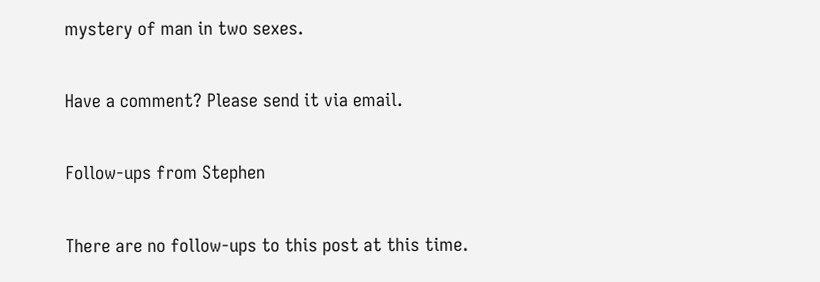mystery of man in two sexes.

Have a comment? Please send it via email.

Follow-ups from Stephen

There are no follow-ups to this post at this time.